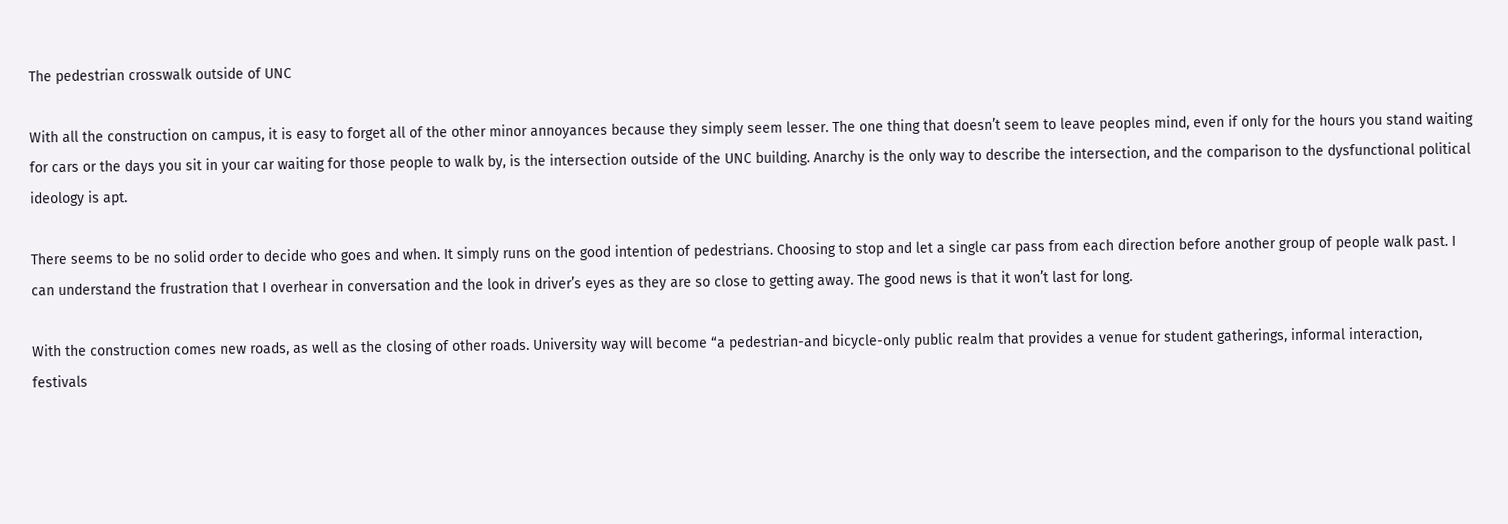The pedestrian crosswalk outside of UNC

With all the construction on campus, it is easy to forget all of the other minor annoyances because they simply seem lesser. The one thing that doesn’t seem to leave peoples mind, even if only for the hours you stand waiting for cars or the days you sit in your car waiting for those people to walk by, is the intersection outside of the UNC building. Anarchy is the only way to describe the intersection, and the comparison to the dysfunctional political ideology is apt.

There seems to be no solid order to decide who goes and when. It simply runs on the good intention of pedestrians. Choosing to stop and let a single car pass from each direction before another group of people walk past. I can understand the frustration that I overhear in conversation and the look in driver’s eyes as they are so close to getting away. The good news is that it won’t last for long.

With the construction comes new roads, as well as the closing of other roads. University way will become “a pedestrian-and bicycle-only public realm that provides a venue for student gatherings, informal interaction, festivals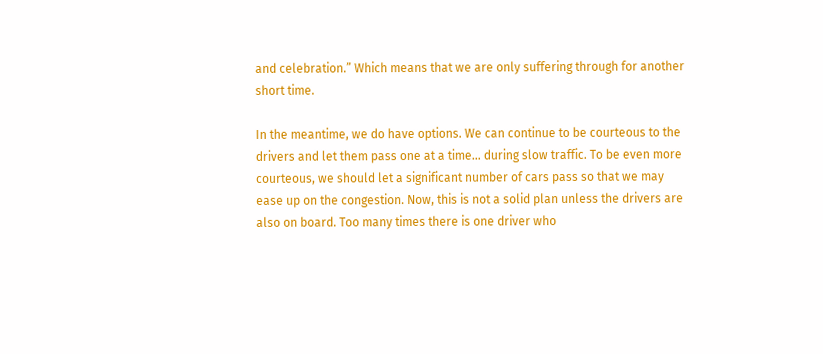and celebration.” Which means that we are only suffering through for another short time.

In the meantime, we do have options. We can continue to be courteous to the drivers and let them pass one at a time… during slow traffic. To be even more courteous, we should let a significant number of cars pass so that we may ease up on the congestion. Now, this is not a solid plan unless the drivers are also on board. Too many times there is one driver who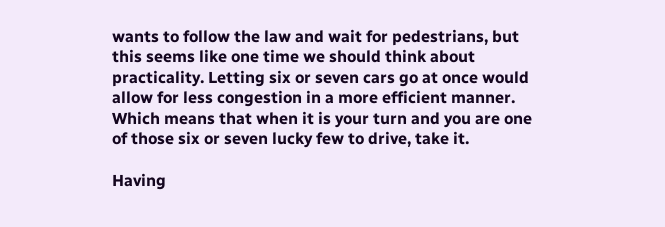wants to follow the law and wait for pedestrians, but this seems like one time we should think about practicality. Letting six or seven cars go at once would allow for less congestion in a more efficient manner. Which means that when it is your turn and you are one of those six or seven lucky few to drive, take it.

Having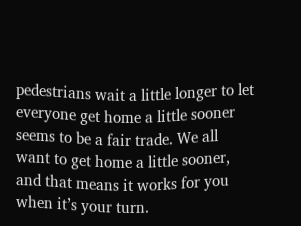pedestrians wait a little longer to let everyone get home a little sooner seems to be a fair trade. We all want to get home a little sooner, and that means it works for you when it’s your turn.